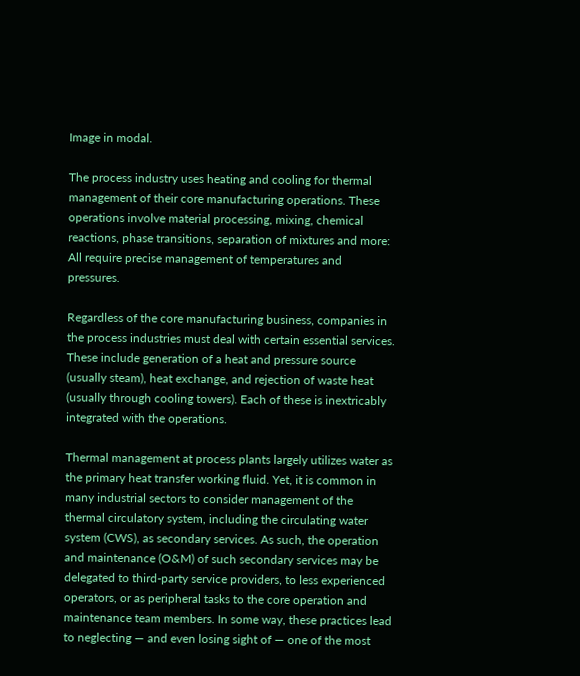Image in modal.

The process industry uses heating and cooling for thermal management of their core manufacturing operations. These operations involve material processing, mixing, chemical reactions, phase transitions, separation of mixtures and more: All require precise management of temperatures and pressures.

Regardless of the core manufacturing business, companies in the process industries must deal with certain essential services. These include generation of a heat and pressure source (usually steam), heat exchange, and rejection of waste heat (usually through cooling towers). Each of these is inextricably integrated with the operations.

Thermal management at process plants largely utilizes water as the primary heat transfer working fluid. Yet, it is common in many industrial sectors to consider management of the thermal circulatory system, including the circulating water system (CWS), as secondary services. As such, the operation and maintenance (O&M) of such secondary services may be delegated to third-party service providers, to less experienced operators, or as peripheral tasks to the core operation and maintenance team members. In some way, these practices lead to neglecting — and even losing sight of — one of the most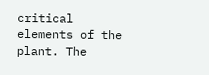critical elements of the plant. The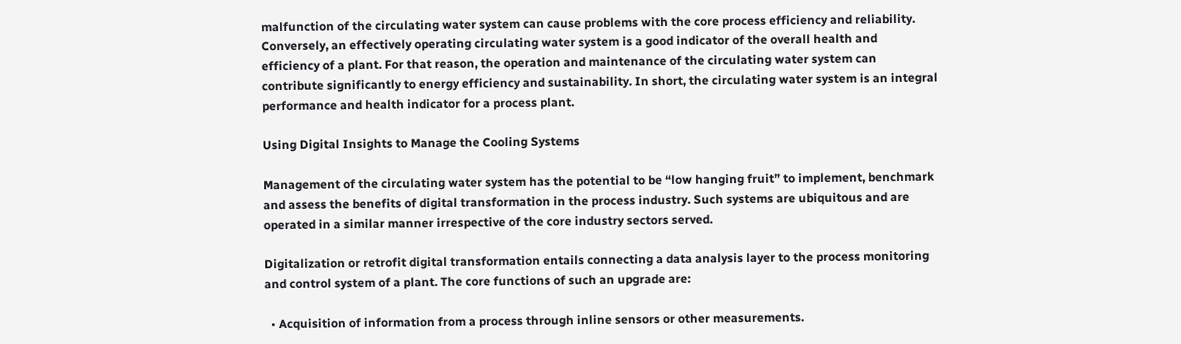malfunction of the circulating water system can cause problems with the core process efficiency and reliability. Conversely, an effectively operating circulating water system is a good indicator of the overall health and efficiency of a plant. For that reason, the operation and maintenance of the circulating water system can contribute significantly to energy efficiency and sustainability. In short, the circulating water system is an integral performance and health indicator for a process plant.

Using Digital Insights to Manage the Cooling Systems

Management of the circulating water system has the potential to be “low hanging fruit” to implement, benchmark and assess the benefits of digital transformation in the process industry. Such systems are ubiquitous and are operated in a similar manner irrespective of the core industry sectors served.

Digitalization or retrofit digital transformation entails connecting a data analysis layer to the process monitoring and control system of a plant. The core functions of such an upgrade are:

  • Acquisition of information from a process through inline sensors or other measurements.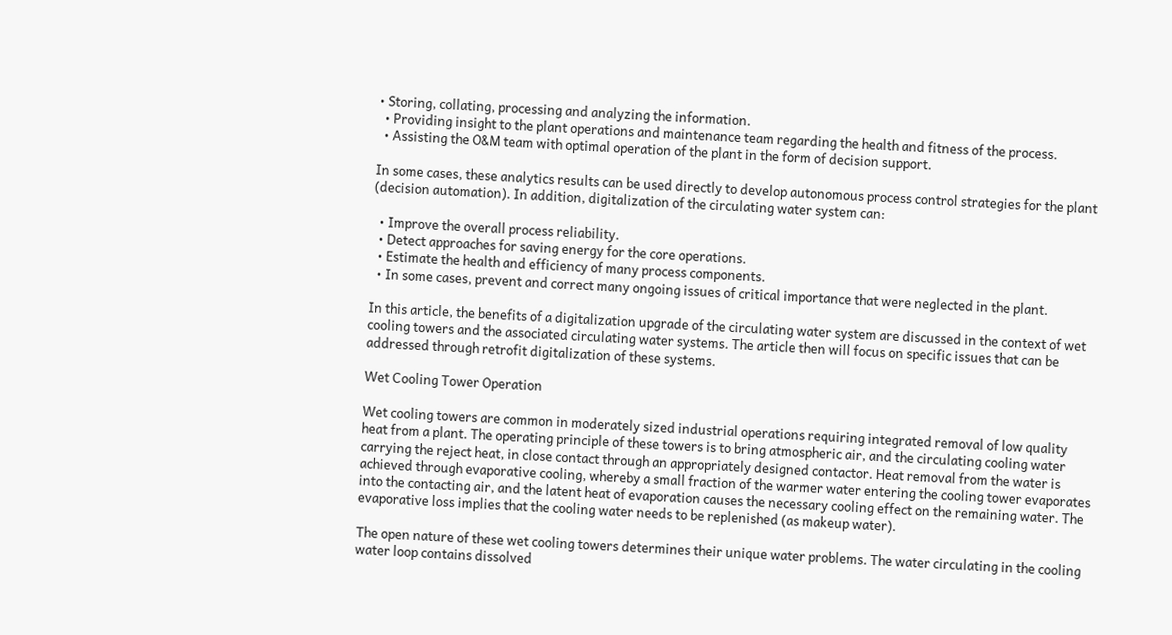• Storing, collating, processing and analyzing the information.
  • Providing insight to the plant operations and maintenance team regarding the health and fitness of the process.
  • Assisting the O&M team with optimal operation of the plant in the form of decision support.

In some cases, these analytics results can be used directly to develop autonomous process control strategies for the plant (decision automation). In addition, digitalization of the circulating water system can:

  • Improve the overall process reliability.
  • Detect approaches for saving energy for the core operations.
  • Estimate the health and efficiency of many process components.
  • In some cases, prevent and correct many ongoing issues of critical importance that were neglected in the plant.

In this article, the benefits of a digitalization upgrade of the circulating water system are discussed in the context of wet cooling towers and the associated circulating water systems. The article then will focus on specific issues that can be addressed through retrofit digitalization of these systems.

Wet Cooling Tower Operation

Wet cooling towers are common in moderately sized industrial operations requiring integrated removal of low quality heat from a plant. The operating principle of these towers is to bring atmospheric air, and the circulating cooling water carrying the reject heat, in close contact through an appropriately designed contactor. Heat removal from the water is achieved through evaporative cooling, whereby a small fraction of the warmer water entering the cooling tower evaporates into the contacting air, and the latent heat of evaporation causes the necessary cooling effect on the remaining water. The evaporative loss implies that the cooling water needs to be replenished (as makeup water).

The open nature of these wet cooling towers determines their unique water problems. The water circulating in the cooling water loop contains dissolved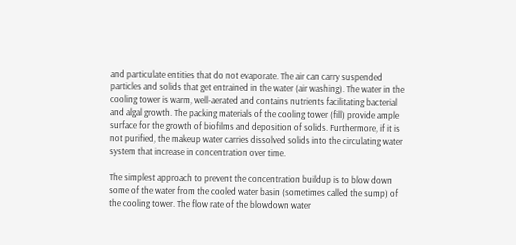and particulate entities that do not evaporate. The air can carry suspended particles and solids that get entrained in the water (air washing). The water in the cooling tower is warm, well-aerated and contains nutrients facilitating bacterial and algal growth. The packing materials of the cooling tower (fill) provide ample surface for the growth of biofilms and deposition of solids. Furthermore, if it is not purified, the makeup water carries dissolved solids into the circulating water system that increase in concentration over time.

The simplest approach to prevent the concentration buildup is to blow down some of the water from the cooled water basin (sometimes called the sump) of the cooling tower. The flow rate of the blowdown water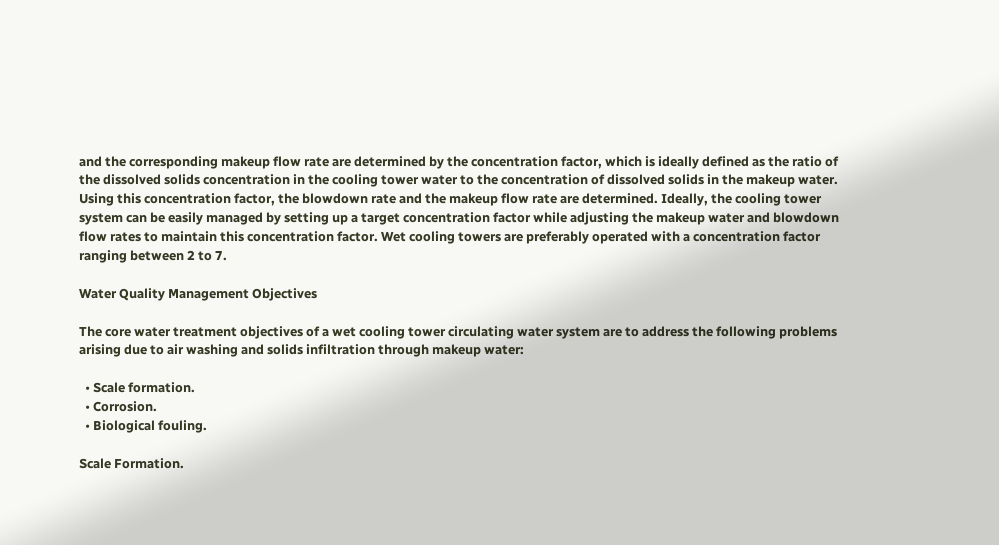and the corresponding makeup flow rate are determined by the concentration factor, which is ideally defined as the ratio of the dissolved solids concentration in the cooling tower water to the concentration of dissolved solids in the makeup water. Using this concentration factor, the blowdown rate and the makeup flow rate are determined. Ideally, the cooling tower system can be easily managed by setting up a target concentration factor while adjusting the makeup water and blowdown flow rates to maintain this concentration factor. Wet cooling towers are preferably operated with a concentration factor ranging between 2 to 7.

Water Quality Management Objectives

The core water treatment objectives of a wet cooling tower circulating water system are to address the following problems arising due to air washing and solids infiltration through makeup water:

  • Scale formation.
  • Corrosion.
  • Biological fouling.

Scale Formation.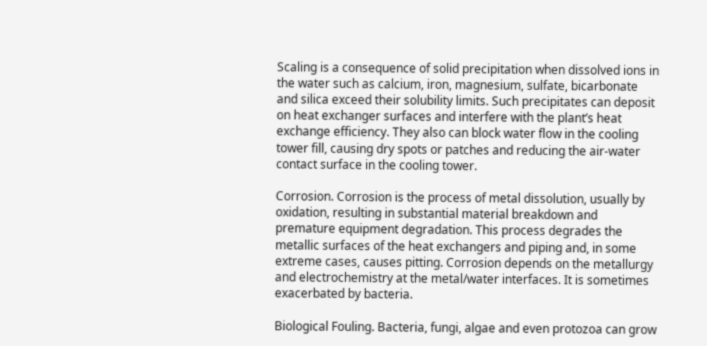Scaling is a consequence of solid precipitation when dissolved ions in the water such as calcium, iron, magnesium, sulfate, bicarbonate and silica exceed their solubility limits. Such precipitates can deposit on heat exchanger surfaces and interfere with the plant’s heat exchange efficiency. They also can block water flow in the cooling tower fill, causing dry spots or patches and reducing the air-water contact surface in the cooling tower.

Corrosion. Corrosion is the process of metal dissolution, usually by oxidation, resulting in substantial material breakdown and premature equipment degradation. This process degrades the metallic surfaces of the heat exchangers and piping and, in some extreme cases, causes pitting. Corrosion depends on the metallurgy and electrochemistry at the metal/water interfaces. It is sometimes exacerbated by bacteria.

Biological Fouling. Bacteria, fungi, algae and even protozoa can grow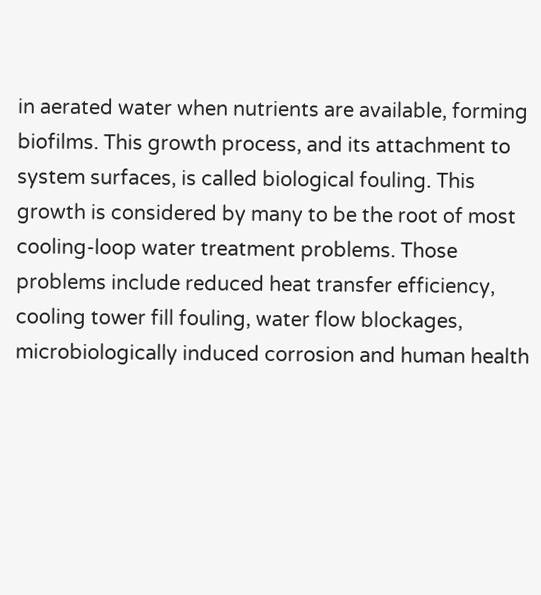in aerated water when nutrients are available, forming biofilms. This growth process, and its attachment to system surfaces, is called biological fouling. This growth is considered by many to be the root of most cooling-loop water treatment problems. Those problems include reduced heat transfer efficiency, cooling tower fill fouling, water flow blockages, microbiologically induced corrosion and human health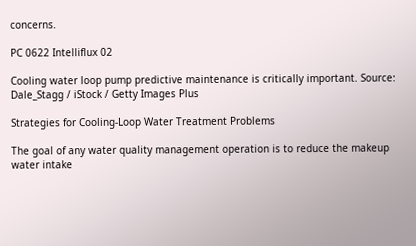concerns.

PC 0622 Intelliflux 02

Cooling water loop pump predictive maintenance is critically important. Source: Dale_Stagg / iStock / Getty Images Plus

Strategies for Cooling-Loop Water Treatment Problems

The goal of any water quality management operation is to reduce the makeup water intake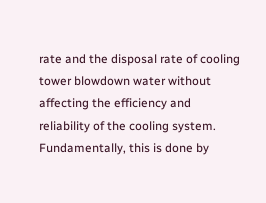rate and the disposal rate of cooling tower blowdown water without affecting the efficiency and reliability of the cooling system. Fundamentally, this is done by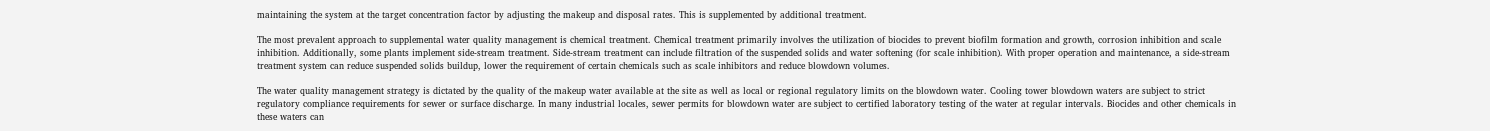maintaining the system at the target concentration factor by adjusting the makeup and disposal rates. This is supplemented by additional treatment.

The most prevalent approach to supplemental water quality management is chemical treatment. Chemical treatment primarily involves the utilization of biocides to prevent biofilm formation and growth, corrosion inhibition and scale inhibition. Additionally, some plants implement side-stream treatment. Side-stream treatment can include filtration of the suspended solids and water softening (for scale inhibition). With proper operation and maintenance, a side-stream treatment system can reduce suspended solids buildup, lower the requirement of certain chemicals such as scale inhibitors and reduce blowdown volumes.

The water quality management strategy is dictated by the quality of the makeup water available at the site as well as local or regional regulatory limits on the blowdown water. Cooling tower blowdown waters are subject to strict regulatory compliance requirements for sewer or surface discharge. In many industrial locales, sewer permits for blowdown water are subject to certified laboratory testing of the water at regular intervals. Biocides and other chemicals in these waters can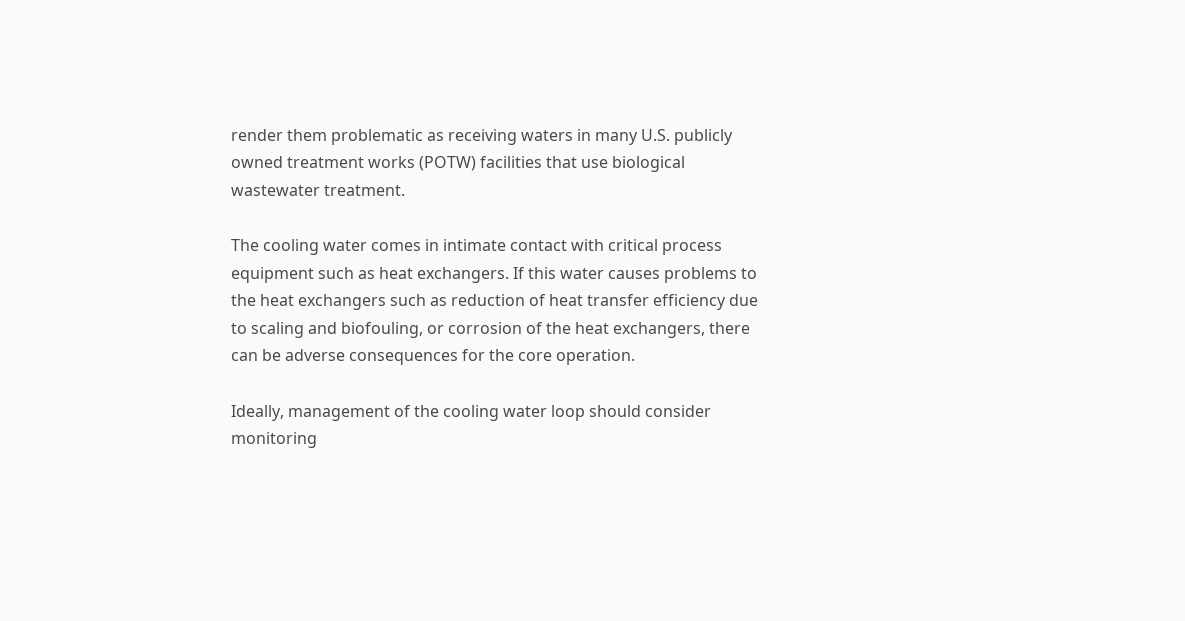render them problematic as receiving waters in many U.S. publicly owned treatment works (POTW) facilities that use biological wastewater treatment.

The cooling water comes in intimate contact with critical process equipment such as heat exchangers. If this water causes problems to the heat exchangers such as reduction of heat transfer efficiency due to scaling and biofouling, or corrosion of the heat exchangers, there can be adverse consequences for the core operation.

Ideally, management of the cooling water loop should consider monitoring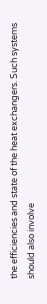the efficiencies and state of the heat exchangers. Such systems should also involve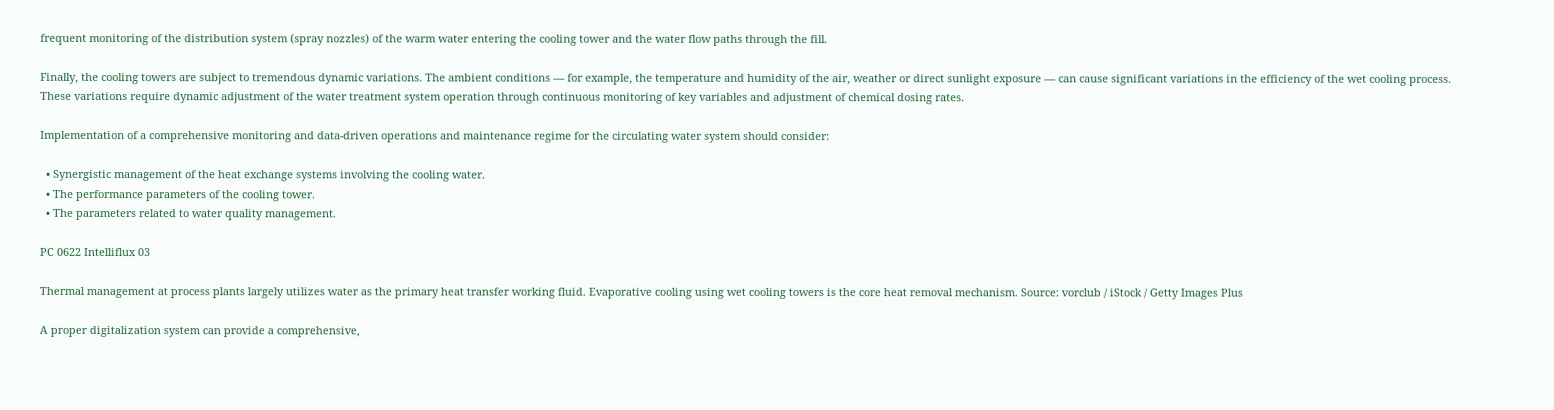frequent monitoring of the distribution system (spray nozzles) of the warm water entering the cooling tower and the water flow paths through the fill.

Finally, the cooling towers are subject to tremendous dynamic variations. The ambient conditions — for example, the temperature and humidity of the air, weather or direct sunlight exposure — can cause significant variations in the efficiency of the wet cooling process. These variations require dynamic adjustment of the water treatment system operation through continuous monitoring of key variables and adjustment of chemical dosing rates.

Implementation of a comprehensive monitoring and data-driven operations and maintenance regime for the circulating water system should consider:

  • Synergistic management of the heat exchange systems involving the cooling water.
  • The performance parameters of the cooling tower.
  • The parameters related to water quality management.

PC 0622 Intelliflux 03

Thermal management at process plants largely utilizes water as the primary heat transfer working fluid. Evaporative cooling using wet cooling towers is the core heat removal mechanism. Source: vorclub / iStock / Getty Images Plus

A proper digitalization system can provide a comprehensive,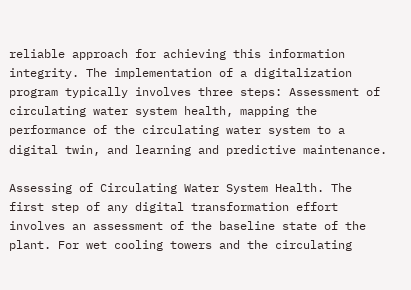reliable approach for achieving this information integrity. The implementation of a digitalization program typically involves three steps: Assessment of circulating water system health, mapping the performance of the circulating water system to a digital twin, and learning and predictive maintenance.

Assessing of Circulating Water System Health. The first step of any digital transformation effort involves an assessment of the baseline state of the plant. For wet cooling towers and the circulating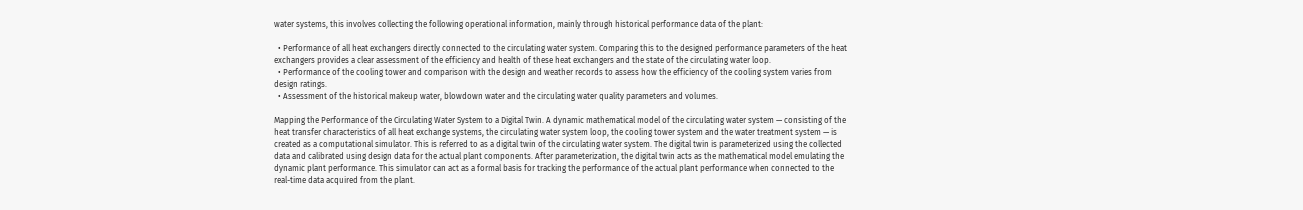water systems, this involves collecting the following operational information, mainly through historical performance data of the plant:

  • Performance of all heat exchangers directly connected to the circulating water system. Comparing this to the designed performance parameters of the heat exchangers provides a clear assessment of the efficiency and health of these heat exchangers and the state of the circulating water loop.
  • Performance of the cooling tower and comparison with the design and weather records to assess how the efficiency of the cooling system varies from design ratings.
  • Assessment of the historical makeup water, blowdown water and the circulating water quality parameters and volumes.

Mapping the Performance of the Circulating Water System to a Digital Twin. A dynamic mathematical model of the circulating water system — consisting of the heat transfer characteristics of all heat exchange systems, the circulating water system loop, the cooling tower system and the water treatment system — is created as a computational simulator. This is referred to as a digital twin of the circulating water system. The digital twin is parameterized using the collected data and calibrated using design data for the actual plant components. After parameterization, the digital twin acts as the mathematical model emulating the dynamic plant performance. This simulator can act as a formal basis for tracking the performance of the actual plant performance when connected to the real-time data acquired from the plant.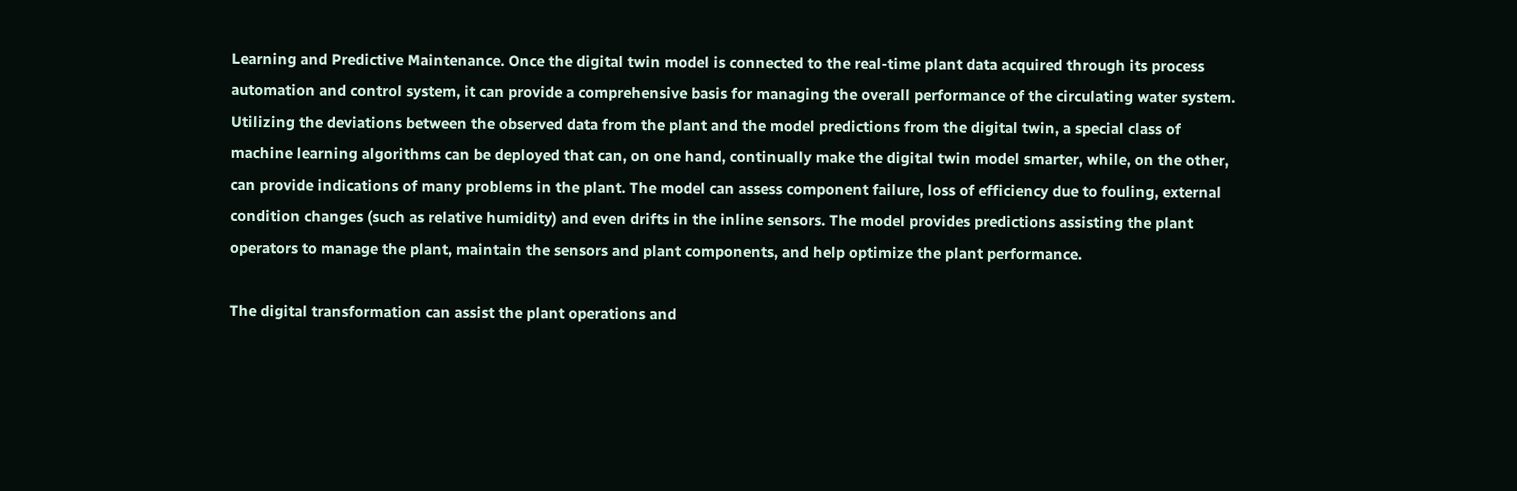Learning and Predictive Maintenance. Once the digital twin model is connected to the real-time plant data acquired through its process automation and control system, it can provide a comprehensive basis for managing the overall performance of the circulating water system. Utilizing the deviations between the observed data from the plant and the model predictions from the digital twin, a special class of machine learning algorithms can be deployed that can, on one hand, continually make the digital twin model smarter, while, on the other, can provide indications of many problems in the plant. The model can assess component failure, loss of efficiency due to fouling, external condition changes (such as relative humidity) and even drifts in the inline sensors. The model provides predictions assisting the plant operators to manage the plant, maintain the sensors and plant components, and help optimize the plant performance.

The digital transformation can assist the plant operations and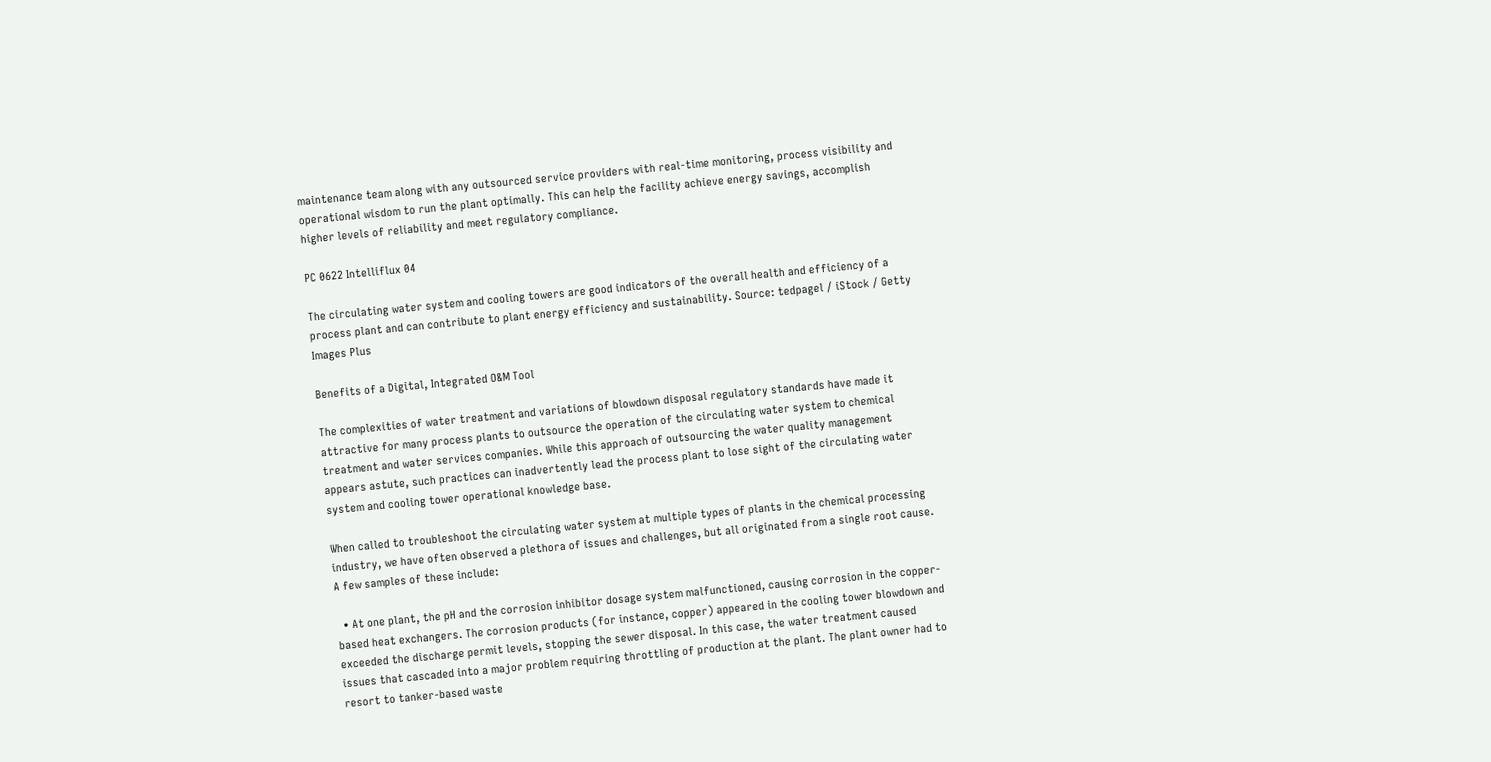maintenance team along with any outsourced service providers with real-time monitoring, process visibility and operational wisdom to run the plant optimally. This can help the facility achieve energy savings, accomplish higher levels of reliability and meet regulatory compliance.

PC 0622 Intelliflux 04

The circulating water system and cooling towers are good indicators of the overall health and efficiency of a process plant and can contribute to plant energy efficiency and sustainability. Source: tedpagel / iStock / Getty Images Plus

Benefits of a Digital, Integrated O&M Tool

The complexities of water treatment and variations of blowdown disposal regulatory standards have made it attractive for many process plants to outsource the operation of the circulating water system to chemical treatment and water services companies. While this approach of outsourcing the water quality management appears astute, such practices can inadvertently lead the process plant to lose sight of the circulating water system and cooling tower operational knowledge base.

When called to troubleshoot the circulating water system at multiple types of plants in the chemical processing industry, we have often observed a plethora of issues and challenges, but all originated from a single root cause. A few samples of these include:

  • At one plant, the pH and the corrosion inhibitor dosage system malfunctioned, causing corrosion in the copper-based heat exchangers. The corrosion products (for instance, copper) appeared in the cooling tower blowdown and exceeded the discharge permit levels, stopping the sewer disposal. In this case, the water treatment caused issues that cascaded into a major problem requiring throttling of production at the plant. The plant owner had to resort to tanker-based waste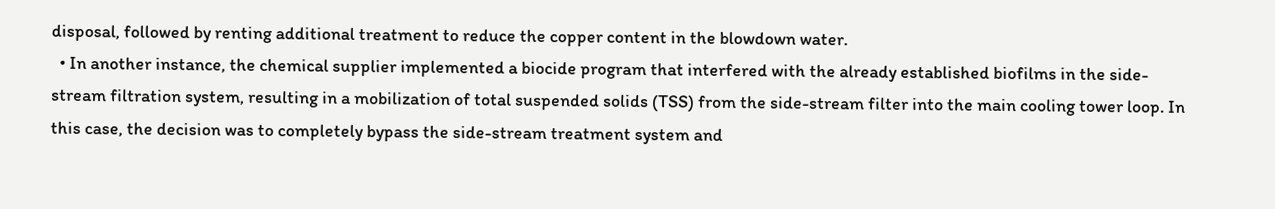disposal, followed by renting additional treatment to reduce the copper content in the blowdown water.
  • In another instance, the chemical supplier implemented a biocide program that interfered with the already established biofilms in the side-stream filtration system, resulting in a mobilization of total suspended solids (TSS) from the side-stream filter into the main cooling tower loop. In this case, the decision was to completely bypass the side-stream treatment system and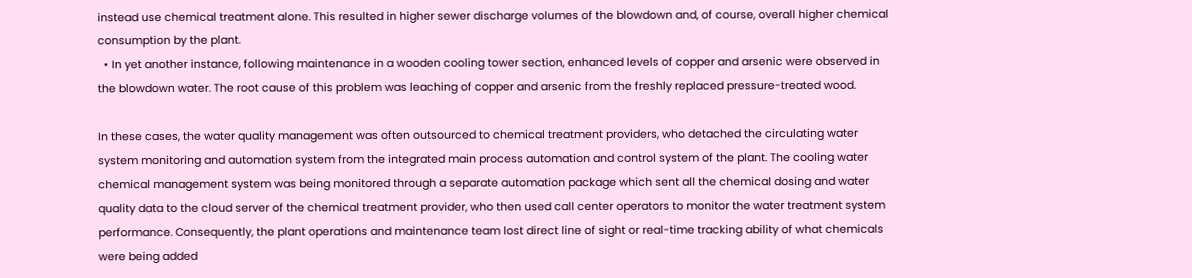instead use chemical treatment alone. This resulted in higher sewer discharge volumes of the blowdown and, of course, overall higher chemical consumption by the plant.
  • In yet another instance, following maintenance in a wooden cooling tower section, enhanced levels of copper and arsenic were observed in the blowdown water. The root cause of this problem was leaching of copper and arsenic from the freshly replaced pressure-treated wood.

In these cases, the water quality management was often outsourced to chemical treatment providers, who detached the circulating water system monitoring and automation system from the integrated main process automation and control system of the plant. The cooling water chemical management system was being monitored through a separate automation package which sent all the chemical dosing and water quality data to the cloud server of the chemical treatment provider, who then used call center operators to monitor the water treatment system performance. Consequently, the plant operations and maintenance team lost direct line of sight or real-time tracking ability of what chemicals were being added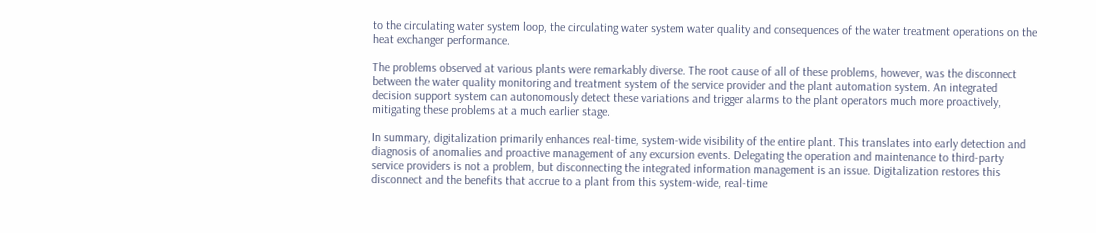to the circulating water system loop, the circulating water system water quality and consequences of the water treatment operations on the heat exchanger performance.

The problems observed at various plants were remarkably diverse. The root cause of all of these problems, however, was the disconnect between the water quality monitoring and treatment system of the service provider and the plant automation system. An integrated decision support system can autonomously detect these variations and trigger alarms to the plant operators much more proactively, mitigating these problems at a much earlier stage.

In summary, digitalization primarily enhances real-time, system-wide visibility of the entire plant. This translates into early detection and diagnosis of anomalies and proactive management of any excursion events. Delegating the operation and maintenance to third-party service providers is not a problem, but disconnecting the integrated information management is an issue. Digitalization restores this disconnect and the benefits that accrue to a plant from this system-wide, real-time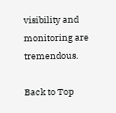visibility and monitoring are tremendous.

Back to Top